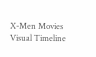X-Men Movies Visual Timeline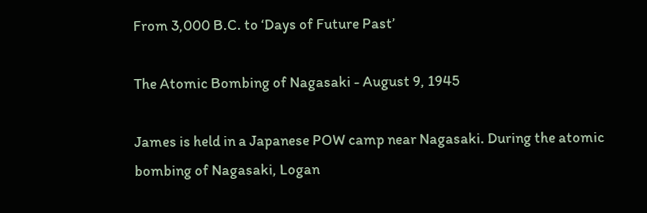From 3,000 B.C. to ‘Days of Future Past’

The Atomic Bombing of Nagasaki - August 9, 1945

James is held in a Japanese POW camp near Nagasaki. During the atomic bombing of Nagasaki, Logan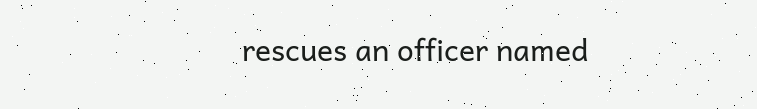rescues an officer named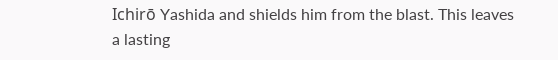Ichirō Yashida and shields him from the blast. This leaves a lasting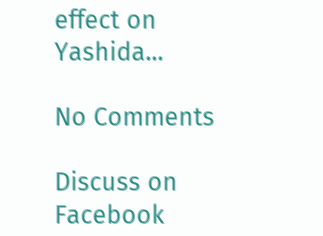effect on Yashida...

No Comments

Discuss on Facebook